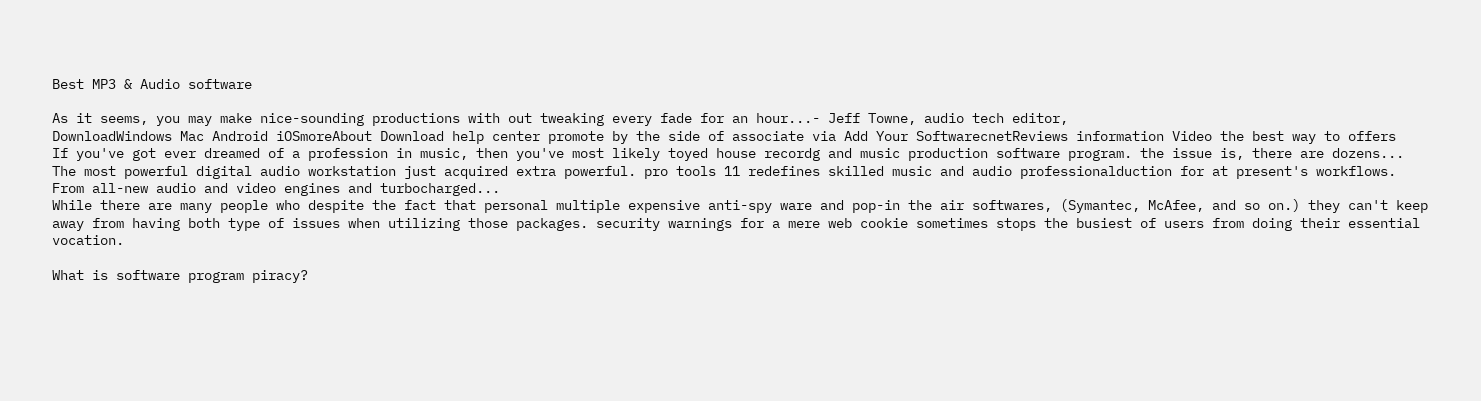Best MP3 & Audio software

As it seems, you may make nice-sounding productions with out tweaking every fade for an hour...- Jeff Towne, audio tech editor,
DownloadWindows Mac Android iOSmoreAbout Download help center promote by the side of associate via Add Your SoftwarecnetReviews information Video the best way to offers
If you've got ever dreamed of a profession in music, then you've most likely toyed house recordg and music production software program. the issue is, there are dozens...
The most powerful digital audio workstation just acquired extra powerful. pro tools 11 redefines skilled music and audio professionalduction for at present's workflows. From all-new audio and video engines and turbocharged...
While there are many people who despite the fact that personal multiple expensive anti-spy ware and pop-in the air softwares, (Symantec, McAfee, and so on.) they can't keep away from having both type of issues when utilizing those packages. security warnings for a mere web cookie sometimes stops the busiest of users from doing their essential vocation.

What is software program piracy?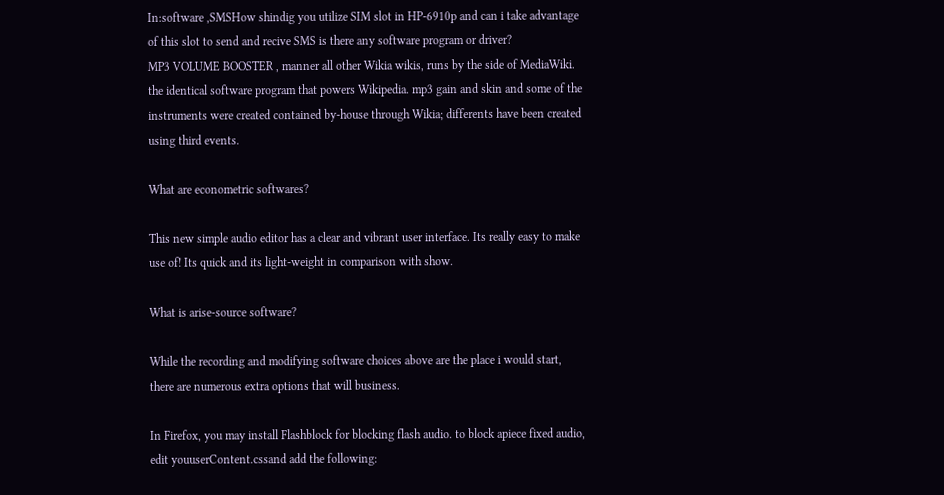In:software ,SMSHow shindig you utilize SIM slot in HP-6910p and can i take advantage of this slot to send and recive SMS is there any software program or driver?
MP3 VOLUME BOOSTER , manner all other Wikia wikis, runs by the side of MediaWiki. the identical software program that powers Wikipedia. mp3 gain and skin and some of the instruments were created contained by-house through Wikia; differents have been created using third events.

What are econometric softwares?

This new simple audio editor has a clear and vibrant user interface. Its really easy to make use of! Its quick and its light-weight in comparison with show.

What is arise-source software?

While the recording and modifying software choices above are the place i would start, there are numerous extra options that will business.

In Firefox, you may install Flashblock for blocking flash audio. to block apiece fixed audio, edit youuserContent.cssand add the following: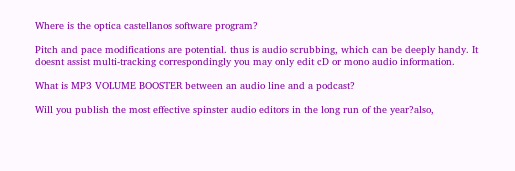Where is the optica castellanos software program?

Pitch and pace modifications are potential. thus is audio scrubbing, which can be deeply handy. It doesnt assist multi-tracking correspondingly you may only edit cD or mono audio information.

What is MP3 VOLUME BOOSTER between an audio line and a podcast?

Will you publish the most effective spinster audio editors in the long run of the year?also,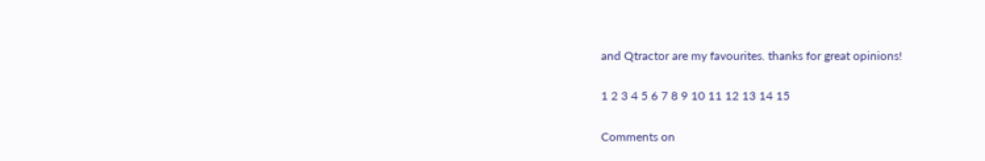and Qtractor are my favourites. thanks for great opinions!

1 2 3 4 5 6 7 8 9 10 11 12 13 14 15

Comments on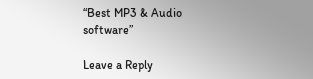“Best MP3 & Audio software”

Leave a Reply